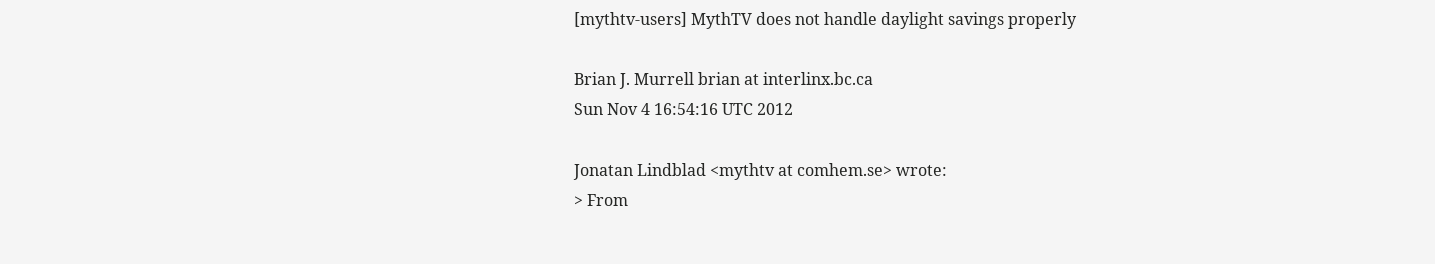[mythtv-users] MythTV does not handle daylight savings properly

Brian J. Murrell brian at interlinx.bc.ca
Sun Nov 4 16:54:16 UTC 2012

Jonatan Lindblad <mythtv at comhem.se> wrote:
> From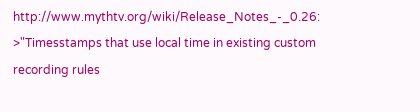http://www.mythtv.org/wiki/Release_Notes_-_0.26:
>"Timesstamps that use local time in existing custom recording rules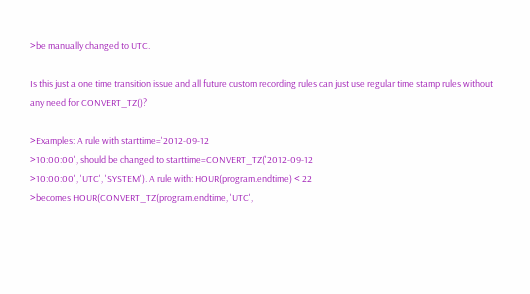>be manually changed to UTC.

Is this just a one time transition issue and all future custom recording rules can just use regular time stamp rules without any need for CONVERT_TZ()?

>Examples: A rule with starttime='2012-09-12
>10:00:00', should be changed to starttime=CONVERT_TZ('2012-09-12
>10:00:00', 'UTC', 'SYSTEM'). A rule with: HOUR(program.endtime) < 22
>becomes HOUR(CONVERT_TZ(program.endtime, 'UTC',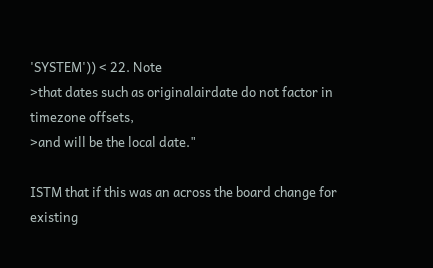'SYSTEM')) < 22. Note
>that dates such as originalairdate do not factor in timezone offsets,
>and will be the local date."

ISTM that if this was an across the board change for existing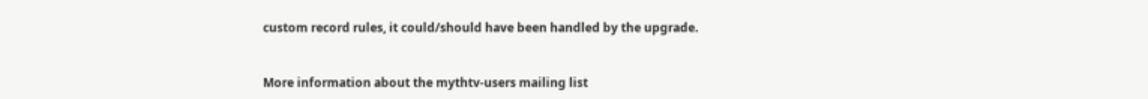custom record rules, it could/should have been handled by the upgrade.


More information about the mythtv-users mailing list